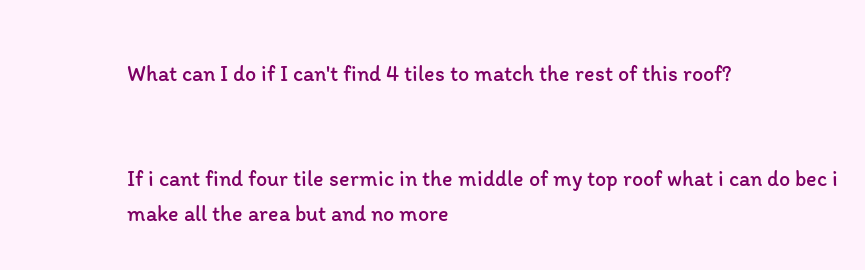What can I do if I can't find 4 tiles to match the rest of this roof?


If i cant find four tile sermic in the middle of my top roof what i can do bec i make all the area but and no more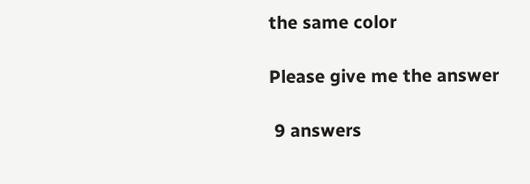the same color

Please give me the answer

 9 answers